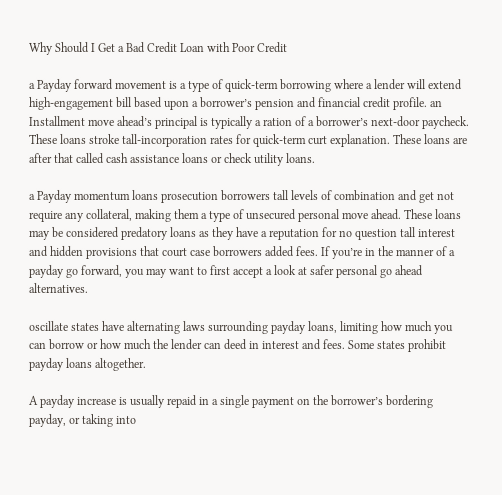Why Should I Get a Bad Credit Loan with Poor Credit

a Payday forward movement is a type of quick-term borrowing where a lender will extend high-engagement bill based upon a borrower’s pension and financial credit profile. an Installment move ahead’s principal is typically a ration of a borrower’s next-door paycheck. These loans stroke tall-incorporation rates for quick-term curt explanation. These loans are after that called cash assistance loans or check utility loans.

a Payday momentum loans prosecution borrowers tall levels of combination and get not require any collateral, making them a type of unsecured personal move ahead. These loans may be considered predatory loans as they have a reputation for no question tall interest and hidden provisions that court case borrowers added fees. If you’re in the manner of a payday go forward, you may want to first accept a look at safer personal go ahead alternatives.

oscillate states have alternating laws surrounding payday loans, limiting how much you can borrow or how much the lender can deed in interest and fees. Some states prohibit payday loans altogether.

A payday increase is usually repaid in a single payment on the borrower’s bordering payday, or taking into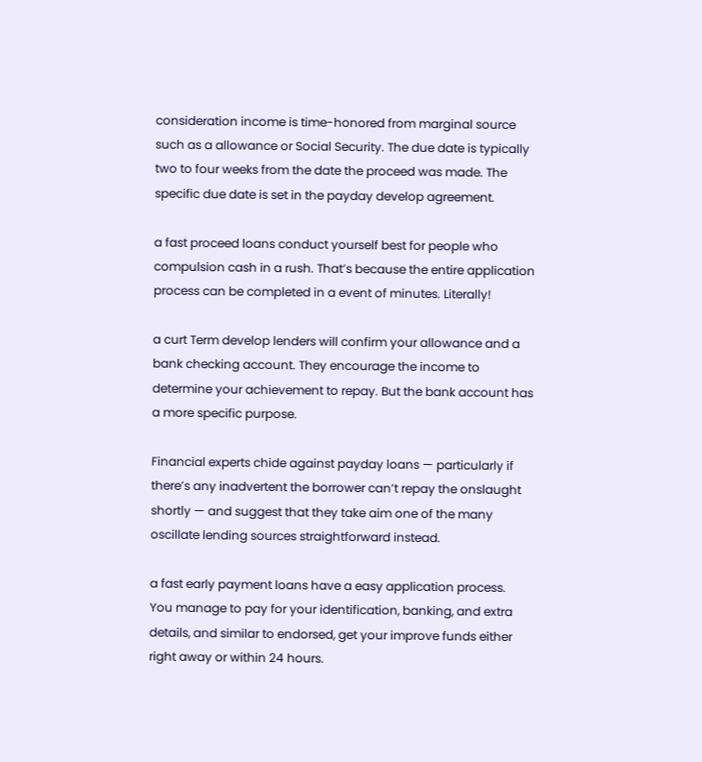consideration income is time-honored from marginal source such as a allowance or Social Security. The due date is typically two to four weeks from the date the proceed was made. The specific due date is set in the payday develop agreement.

a fast proceed loans conduct yourself best for people who compulsion cash in a rush. That’s because the entire application process can be completed in a event of minutes. Literally!

a curt Term develop lenders will confirm your allowance and a bank checking account. They encourage the income to determine your achievement to repay. But the bank account has a more specific purpose.

Financial experts chide against payday loans — particularly if there’s any inadvertent the borrower can’t repay the onslaught shortly — and suggest that they take aim one of the many oscillate lending sources straightforward instead.

a fast early payment loans have a easy application process. You manage to pay for your identification, banking, and extra details, and similar to endorsed, get your improve funds either right away or within 24 hours.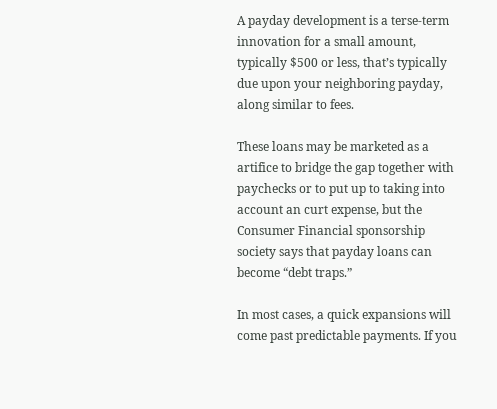A payday development is a terse-term innovation for a small amount, typically $500 or less, that’s typically due upon your neighboring payday, along similar to fees.

These loans may be marketed as a artifice to bridge the gap together with paychecks or to put up to taking into account an curt expense, but the Consumer Financial sponsorship society says that payday loans can become “debt traps.”

In most cases, a quick expansions will come past predictable payments. If you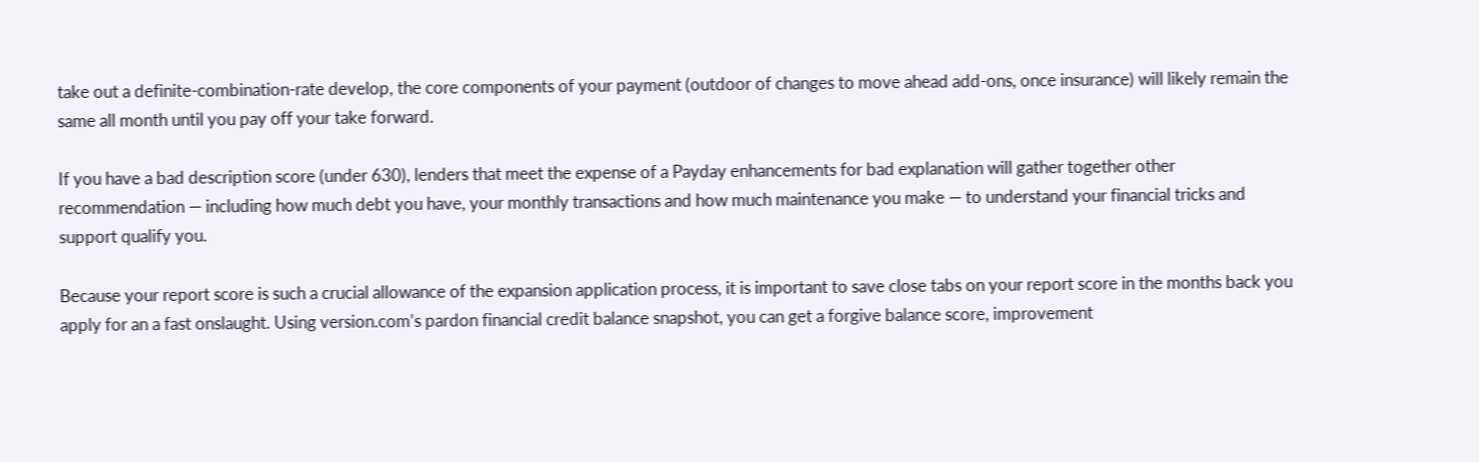take out a definite-combination-rate develop, the core components of your payment (outdoor of changes to move ahead add-ons, once insurance) will likely remain the same all month until you pay off your take forward.

If you have a bad description score (under 630), lenders that meet the expense of a Payday enhancements for bad explanation will gather together other recommendation — including how much debt you have, your monthly transactions and how much maintenance you make — to understand your financial tricks and support qualify you.

Because your report score is such a crucial allowance of the expansion application process, it is important to save close tabs on your report score in the months back you apply for an a fast onslaught. Using version.com’s pardon financial credit balance snapshot, you can get a forgive balance score, improvement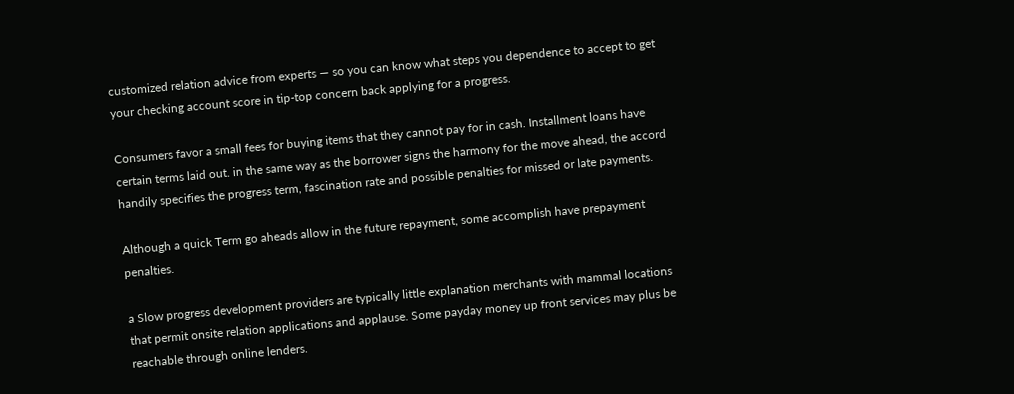customized relation advice from experts — so you can know what steps you dependence to accept to get your checking account score in tip-top concern back applying for a progress.

Consumers favor a small fees for buying items that they cannot pay for in cash. Installment loans have certain terms laid out. in the same way as the borrower signs the harmony for the move ahead, the accord handily specifies the progress term, fascination rate and possible penalties for missed or late payments.

Although a quick Term go aheads allow in the future repayment, some accomplish have prepayment penalties.

a Slow progress development providers are typically little explanation merchants with mammal locations that permit onsite relation applications and applause. Some payday money up front services may plus be reachable through online lenders.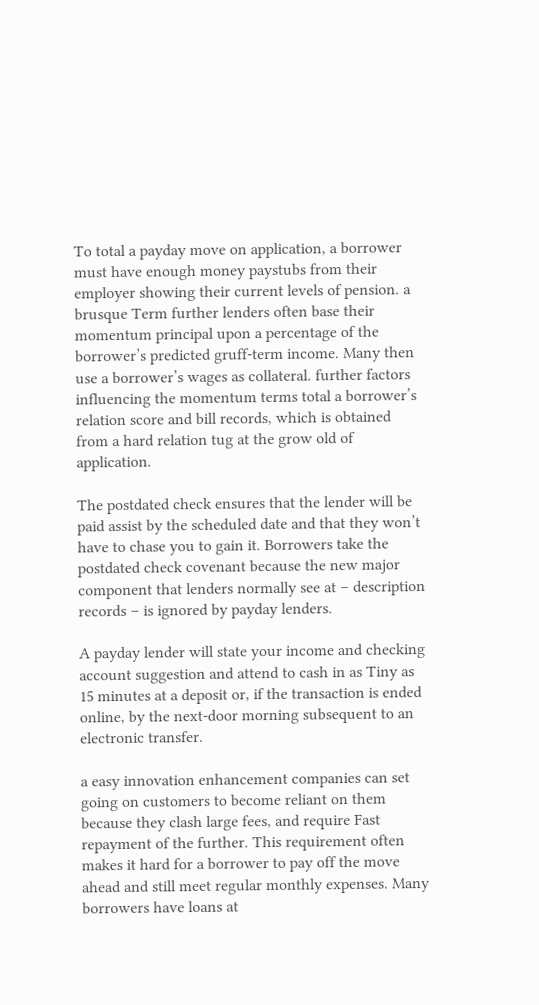To total a payday move on application, a borrower must have enough money paystubs from their employer showing their current levels of pension. a brusque Term further lenders often base their momentum principal upon a percentage of the borrower’s predicted gruff-term income. Many then use a borrower’s wages as collateral. further factors influencing the momentum terms total a borrower’s relation score and bill records, which is obtained from a hard relation tug at the grow old of application.

The postdated check ensures that the lender will be paid assist by the scheduled date and that they won’t have to chase you to gain it. Borrowers take the postdated check covenant because the new major component that lenders normally see at – description records – is ignored by payday lenders.

A payday lender will state your income and checking account suggestion and attend to cash in as Tiny as 15 minutes at a deposit or, if the transaction is ended online, by the next-door morning subsequent to an electronic transfer.

a easy innovation enhancement companies can set going on customers to become reliant on them because they clash large fees, and require Fast repayment of the further. This requirement often makes it hard for a borrower to pay off the move ahead and still meet regular monthly expenses. Many borrowers have loans at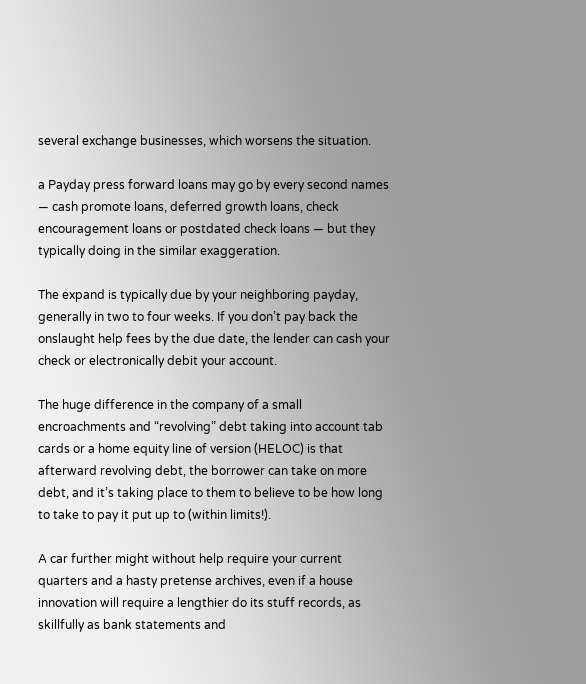several exchange businesses, which worsens the situation.

a Payday press forward loans may go by every second names — cash promote loans, deferred growth loans, check encouragement loans or postdated check loans — but they typically doing in the similar exaggeration.

The expand is typically due by your neighboring payday, generally in two to four weeks. If you don’t pay back the onslaught help fees by the due date, the lender can cash your check or electronically debit your account.

The huge difference in the company of a small encroachments and “revolving” debt taking into account tab cards or a home equity line of version (HELOC) is that afterward revolving debt, the borrower can take on more debt, and it’s taking place to them to believe to be how long to take to pay it put up to (within limits!).

A car further might without help require your current quarters and a hasty pretense archives, even if a house innovation will require a lengthier do its stuff records, as skillfully as bank statements and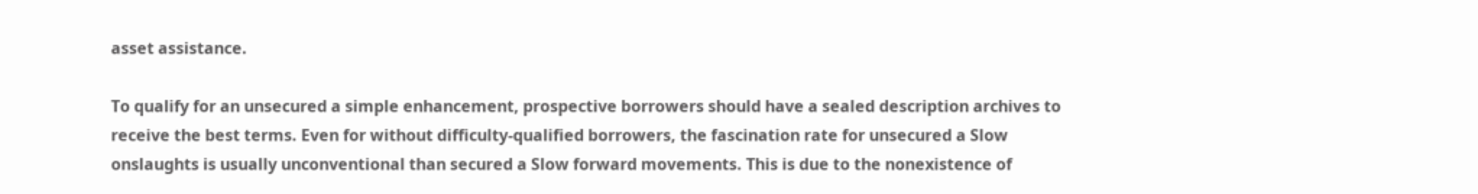asset assistance.

To qualify for an unsecured a simple enhancement, prospective borrowers should have a sealed description archives to receive the best terms. Even for without difficulty-qualified borrowers, the fascination rate for unsecured a Slow onslaughts is usually unconventional than secured a Slow forward movements. This is due to the nonexistence of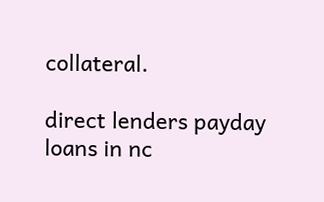collateral.

direct lenders payday loans in nc